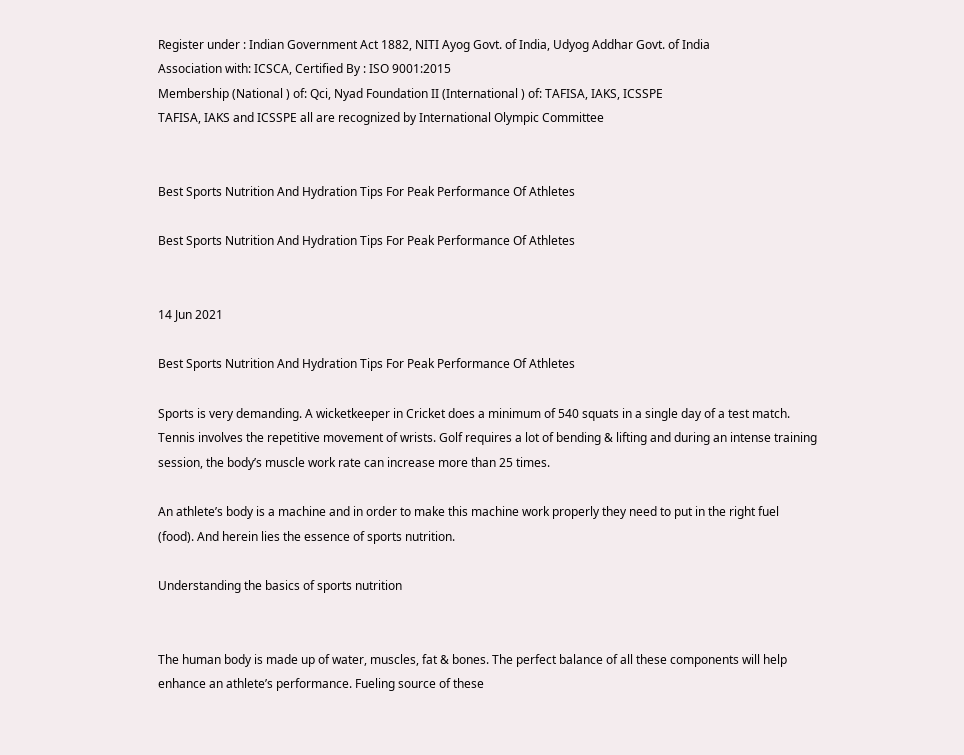Register under : Indian Government Act 1882, NITI Ayog Govt. of India, Udyog Addhar Govt. of India
Association with: ICSCA, Certified By : ISO 9001:2015
Membership (National ) of: Qci, Nyad Foundation II (International ) of: TAFISA, IAKS, ICSSPE
TAFISA, IAKS and ICSSPE all are recognized by International Olympic Committee


Best Sports Nutrition And Hydration Tips For Peak Performance Of Athletes

Best Sports Nutrition And Hydration Tips For Peak Performance Of Athletes


14 Jun 2021

Best Sports Nutrition And Hydration Tips For Peak Performance Of Athletes

Sports is very demanding. A wicketkeeper in Cricket does a minimum of 540 squats in a single day of a test match. Tennis involves the repetitive movement of wrists. Golf requires a lot of bending & lifting and during an intense training session, the body’s muscle work rate can increase more than 25 times.

An athlete’s body is a machine and in order to make this machine work properly they need to put in the right fuel (food). And herein lies the essence of sports nutrition.

Understanding the basics of sports nutrition


The human body is made up of water, muscles, fat & bones. The perfect balance of all these components will help enhance an athlete’s performance. Fueling source of these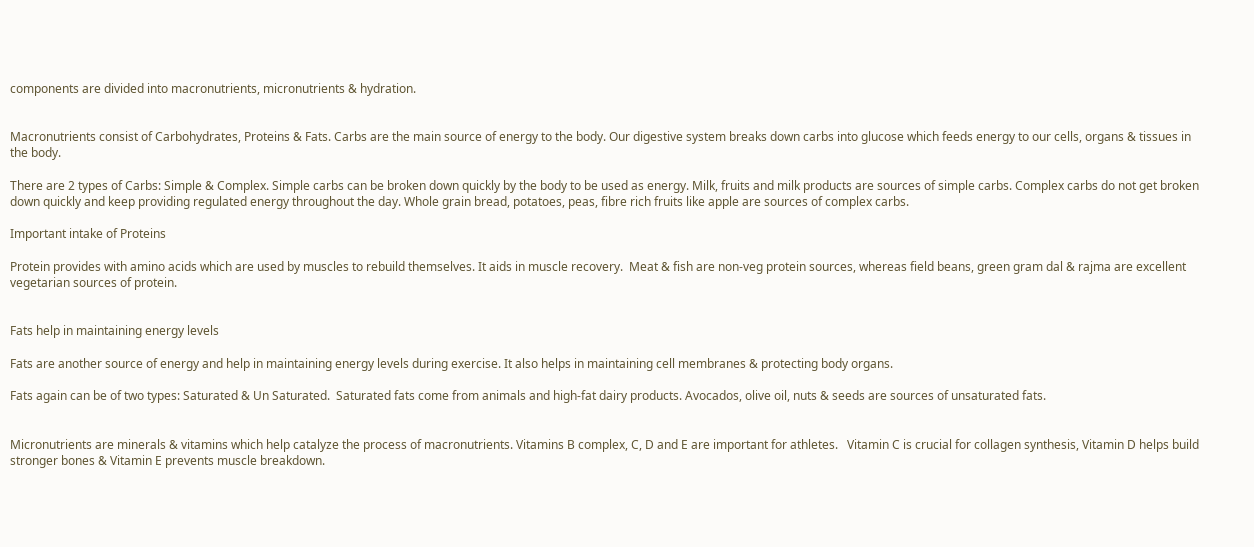components are divided into macronutrients, micronutrients & hydration.


Macronutrients consist of Carbohydrates, Proteins & Fats. Carbs are the main source of energy to the body. Our digestive system breaks down carbs into glucose which feeds energy to our cells, organs & tissues in the body.

There are 2 types of Carbs: Simple & Complex. Simple carbs can be broken down quickly by the body to be used as energy. Milk, fruits and milk products are sources of simple carbs. Complex carbs do not get broken down quickly and keep providing regulated energy throughout the day. Whole grain bread, potatoes, peas, fibre rich fruits like apple are sources of complex carbs.

Important intake of Proteins

Protein provides with amino acids which are used by muscles to rebuild themselves. It aids in muscle recovery.  Meat & fish are non-veg protein sources, whereas field beans, green gram dal & rajma are excellent vegetarian sources of protein.


Fats help in maintaining energy levels

Fats are another source of energy and help in maintaining energy levels during exercise. It also helps in maintaining cell membranes & protecting body organs.

Fats again can be of two types: Saturated & Un Saturated.  Saturated fats come from animals and high-fat dairy products. Avocados, olive oil, nuts & seeds are sources of unsaturated fats.


Micronutrients are minerals & vitamins which help catalyze the process of macronutrients. Vitamins B complex, C, D and E are important for athletes.   Vitamin C is crucial for collagen synthesis, Vitamin D helps build stronger bones & Vitamin E prevents muscle breakdown.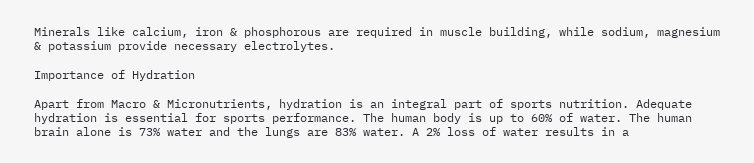Minerals like calcium, iron & phosphorous are required in muscle building, while sodium, magnesium & potassium provide necessary electrolytes.

Importance of Hydration

Apart from Macro & Micronutrients, hydration is an integral part of sports nutrition. Adequate hydration is essential for sports performance. The human body is up to 60% of water. The human brain alone is 73% water and the lungs are 83% water. A 2% loss of water results in a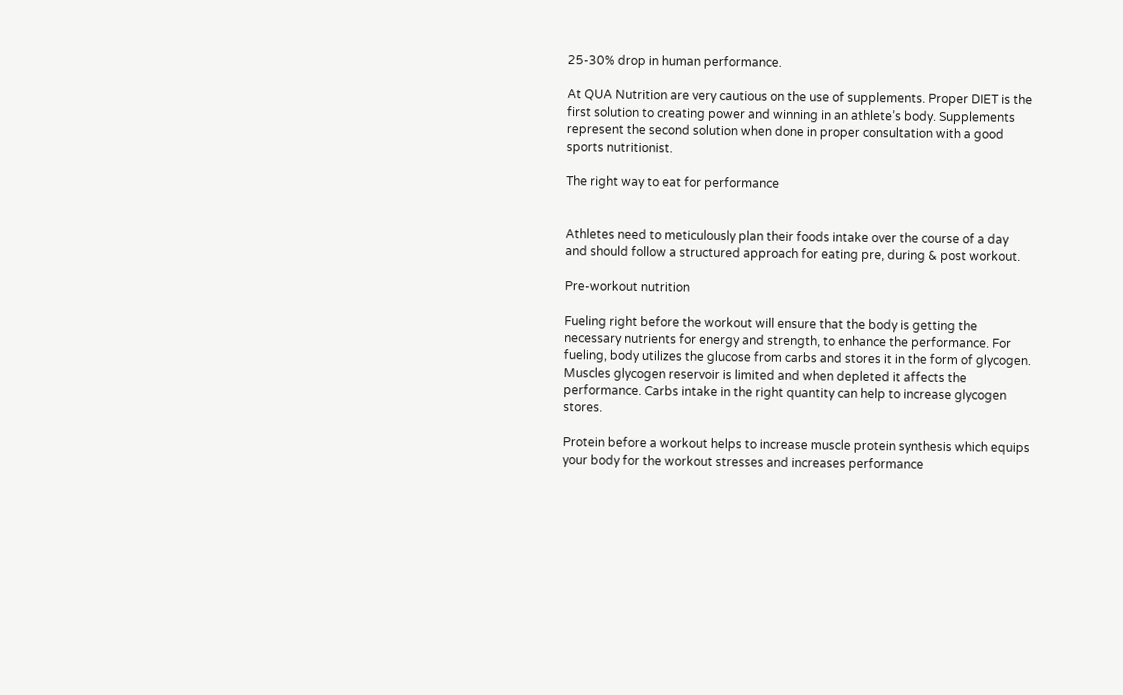25-30% drop in human performance.

At QUA Nutrition are very cautious on the use of supplements. Proper DIET is the first solution to creating power and winning in an athlete’s body. Supplements represent the second solution when done in proper consultation with a good sports nutritionist.

The right way to eat for performance


Athletes need to meticulously plan their foods intake over the course of a day and should follow a structured approach for eating pre, during & post workout.

Pre-workout nutrition

Fueling right before the workout will ensure that the body is getting the necessary nutrients for energy and strength, to enhance the performance. For fueling, body utilizes the glucose from carbs and stores it in the form of glycogen. Muscles glycogen reservoir is limited and when depleted it affects the performance. Carbs intake in the right quantity can help to increase glycogen stores.

Protein before a workout helps to increase muscle protein synthesis which equips your body for the workout stresses and increases performance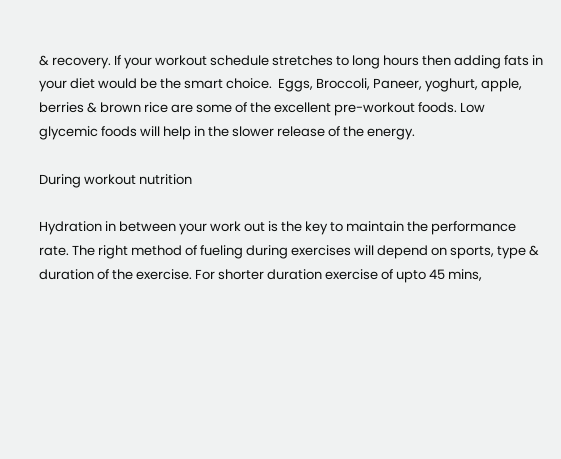& recovery. If your workout schedule stretches to long hours then adding fats in your diet would be the smart choice.  Eggs, Broccoli, Paneer, yoghurt, apple, berries & brown rice are some of the excellent pre-workout foods. Low glycemic foods will help in the slower release of the energy.

During workout nutrition

Hydration in between your work out is the key to maintain the performance rate. The right method of fueling during exercises will depend on sports, type & duration of the exercise. For shorter duration exercise of upto 45 mins,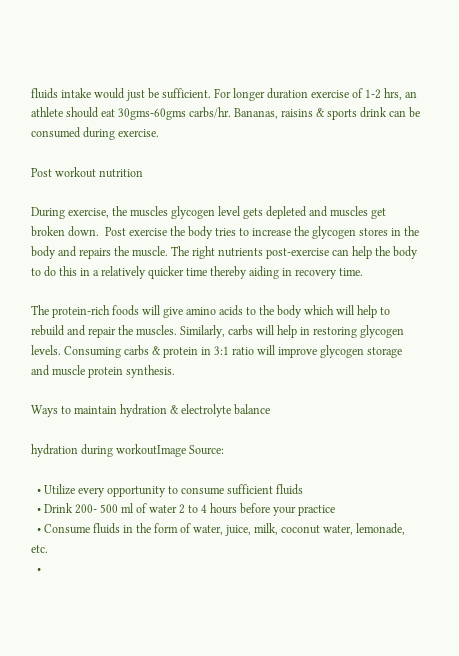fluids intake would just be sufficient. For longer duration exercise of 1-2 hrs, an athlete should eat 30gms-60gms carbs/hr. Bananas, raisins & sports drink can be consumed during exercise.

Post workout nutrition

During exercise, the muscles glycogen level gets depleted and muscles get broken down.  Post exercise the body tries to increase the glycogen stores in the body and repairs the muscle. The right nutrients post-exercise can help the body to do this in a relatively quicker time thereby aiding in recovery time.

The protein-rich foods will give amino acids to the body which will help to rebuild and repair the muscles. Similarly, carbs will help in restoring glycogen levels. Consuming carbs & protein in 3:1 ratio will improve glycogen storage and muscle protein synthesis.

Ways to maintain hydration & electrolyte balance

hydration during workoutImage Source:

  • Utilize every opportunity to consume sufficient fluids
  • Drink 200- 500 ml of water 2 to 4 hours before your practice
  • Consume fluids in the form of water, juice, milk, coconut water, lemonade, etc.
  •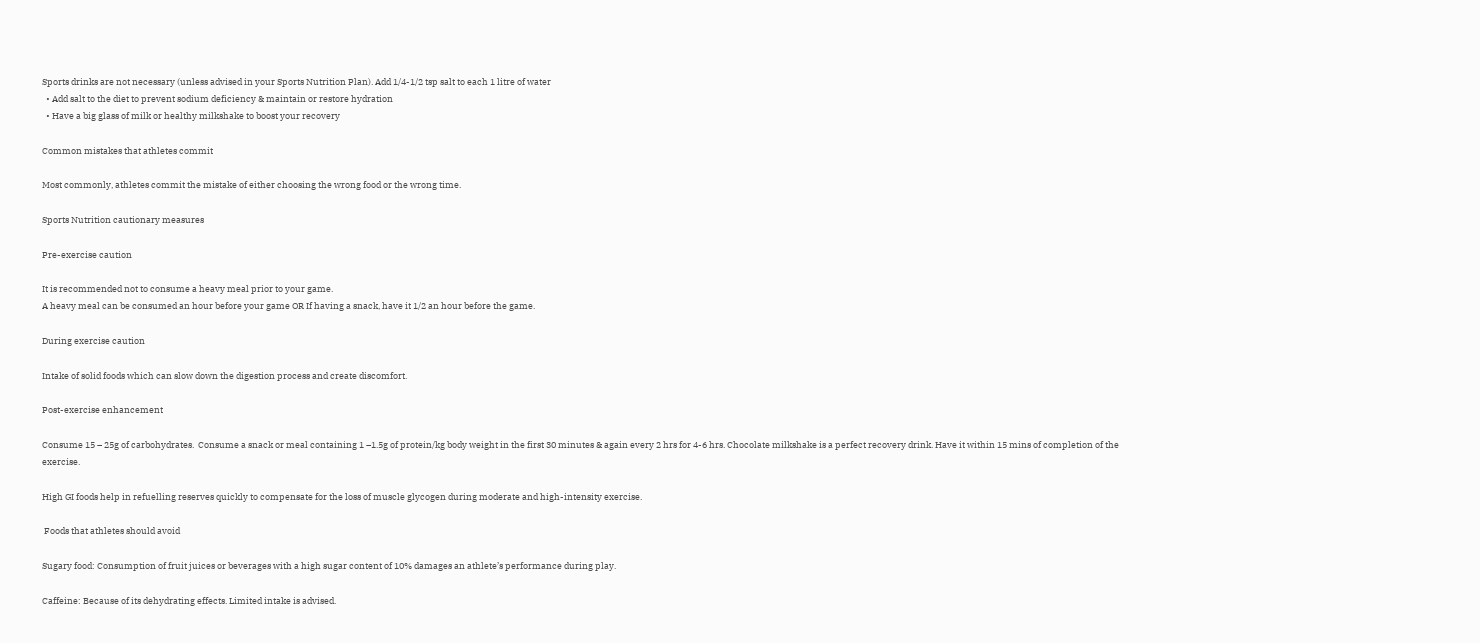Sports drinks are not necessary (unless advised in your Sports Nutrition Plan). Add 1/4-1/2 tsp salt to each 1 litre of water
  • Add salt to the diet to prevent sodium deficiency & maintain or restore hydration
  • Have a big glass of milk or healthy milkshake to boost your recovery

Common mistakes that athletes commit

Most commonly, athletes commit the mistake of either choosing the wrong food or the wrong time.

Sports Nutrition cautionary measures

Pre-exercise caution

It is recommended not to consume a heavy meal prior to your game.
A heavy meal can be consumed an hour before your game OR If having a snack, have it 1/2 an hour before the game.

During exercise caution

Intake of solid foods which can slow down the digestion process and create discomfort.

Post-exercise enhancement

Consume 15 – 25g of carbohydrates.  Consume a snack or meal containing 1 –1.5g of protein/kg body weight in the first 30 minutes & again every 2 hrs for 4-6 hrs. Chocolate milkshake is a perfect recovery drink. Have it within 15 mins of completion of the exercise.

High GI foods help in refuelling reserves quickly to compensate for the loss of muscle glycogen during moderate and high-intensity exercise.

 Foods that athletes should avoid

Sugary food: Consumption of fruit juices or beverages with a high sugar content of 10% damages an athlete’s performance during play.

Caffeine: Because of its dehydrating effects. Limited intake is advised.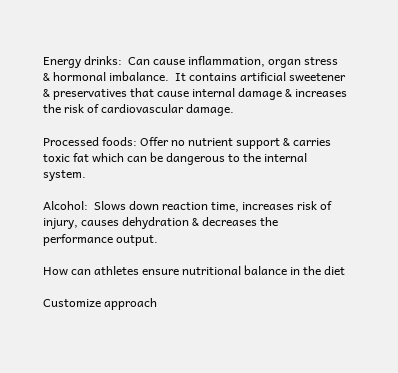Energy drinks:  Can cause inflammation, organ stress & hormonal imbalance.  It contains artificial sweetener & preservatives that cause internal damage & increases the risk of cardiovascular damage.

Processed foods: Offer no nutrient support & carries toxic fat which can be dangerous to the internal system.

Alcohol:  Slows down reaction time, increases risk of injury, causes dehydration & decreases the performance output.

How can athletes ensure nutritional balance in the diet

Customize approach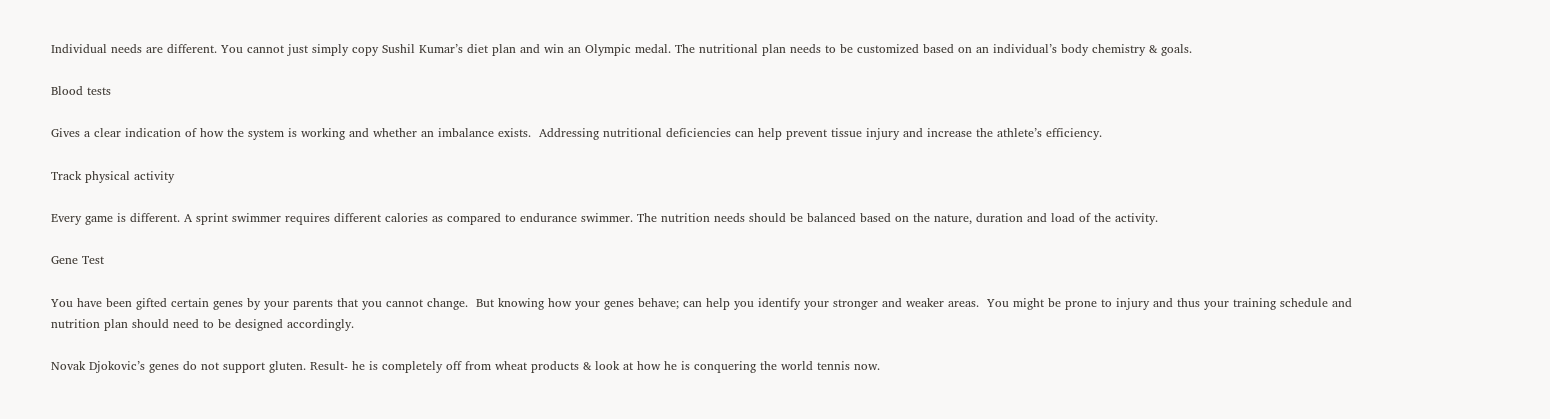Individual needs are different. You cannot just simply copy Sushil Kumar’s diet plan and win an Olympic medal. The nutritional plan needs to be customized based on an individual’s body chemistry & goals.

Blood tests

Gives a clear indication of how the system is working and whether an imbalance exists.  Addressing nutritional deficiencies can help prevent tissue injury and increase the athlete’s efficiency.

Track physical activity

Every game is different. A sprint swimmer requires different calories as compared to endurance swimmer. The nutrition needs should be balanced based on the nature, duration and load of the activity.

Gene Test

You have been gifted certain genes by your parents that you cannot change.  But knowing how your genes behave; can help you identify your stronger and weaker areas.  You might be prone to injury and thus your training schedule and nutrition plan should need to be designed accordingly.

Novak Djokovic’s genes do not support gluten. Result- he is completely off from wheat products & look at how he is conquering the world tennis now.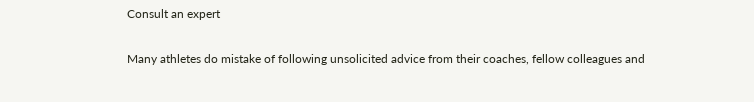Consult an expert

Many athletes do mistake of following unsolicited advice from their coaches, fellow colleagues and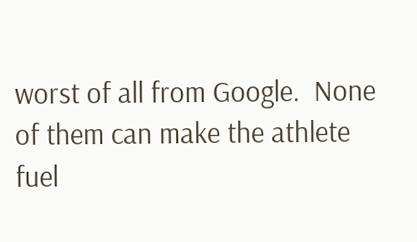worst of all from Google.  None of them can make the athlete fuel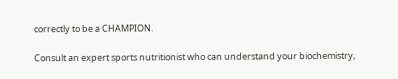correctly to be a CHAMPION.

Consult an expert sports nutritionist who can understand your biochemistry,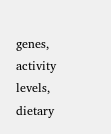genes, activity levels, dietary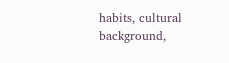habits, cultural background,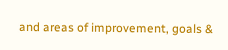and areas of improvement, goals &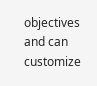objectives and can customize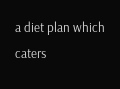a diet plan which caters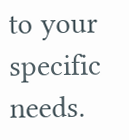to your specific needs.